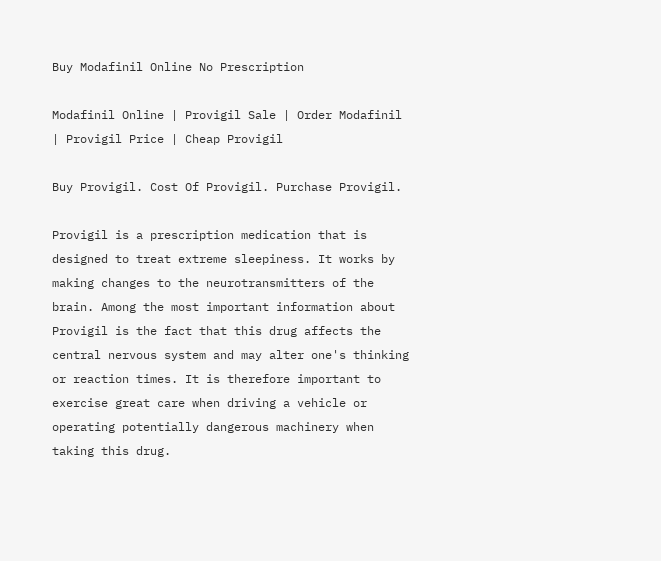Buy Modafinil Online No Prescription

Modafinil Online | Provigil Sale | Order Modafinil | Provigil Price | Cheap Provigil

Buy Provigil. Cost Of Provigil. Purchase Provigil.

Provigil is a prescription medication that is designed to treat extreme sleepiness. It works by making changes to the neurotransmitters of the brain. Among the most important information about Provigil is the fact that this drug affects the central nervous system and may alter one's thinking or reaction times. It is therefore important to exercise great care when driving a vehicle or operating potentially dangerous machinery when taking this drug.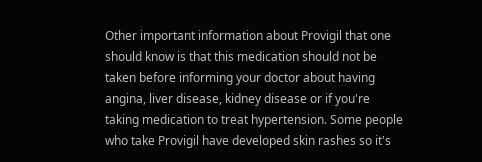Other important information about Provigil that one should know is that this medication should not be taken before informing your doctor about having angina, liver disease, kidney disease or if you're taking medication to treat hypertension. Some people who take Provigil have developed skin rashes so it's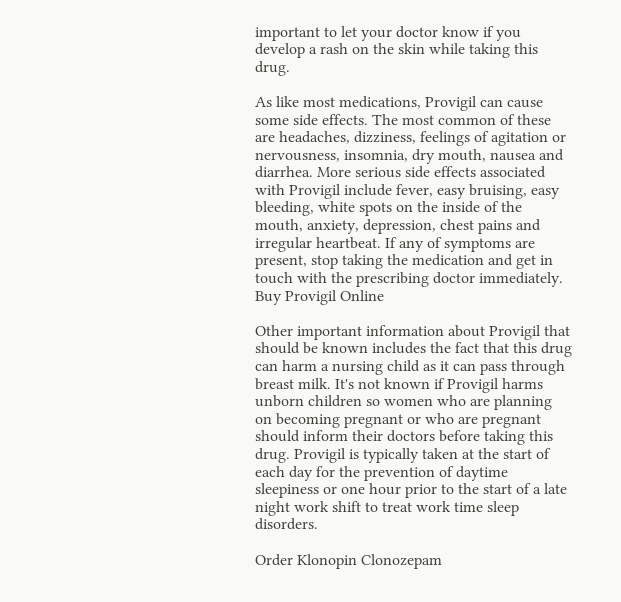important to let your doctor know if you develop a rash on the skin while taking this drug.

As like most medications, Provigil can cause some side effects. The most common of these are headaches, dizziness, feelings of agitation or nervousness, insomnia, dry mouth, nausea and diarrhea. More serious side effects associated with Provigil include fever, easy bruising, easy bleeding, white spots on the inside of the mouth, anxiety, depression, chest pains and irregular heartbeat. If any of symptoms are present, stop taking the medication and get in touch with the prescribing doctor immediately. Buy Provigil Online

Other important information about Provigil that should be known includes the fact that this drug can harm a nursing child as it can pass through breast milk. It's not known if Provigil harms unborn children so women who are planning on becoming pregnant or who are pregnant should inform their doctors before taking this drug. Provigil is typically taken at the start of each day for the prevention of daytime sleepiness or one hour prior to the start of a late night work shift to treat work time sleep disorders.

Order Klonopin Clonozepam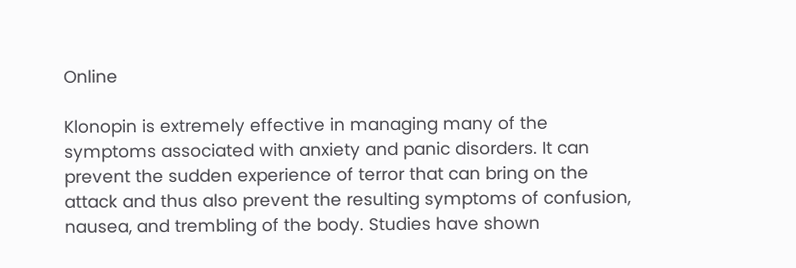Online

Klonopin is extremely effective in managing many of the symptoms associated with anxiety and panic disorders. It can prevent the sudden experience of terror that can bring on the attack and thus also prevent the resulting symptoms of confusion, nausea, and trembling of the body. Studies have shown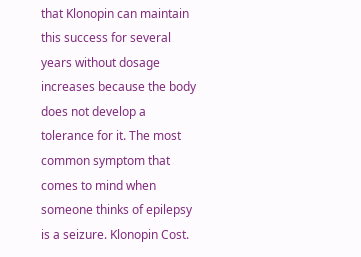that Klonopin can maintain this success for several years without dosage increases because the body does not develop a tolerance for it. The most common symptom that comes to mind when someone thinks of epilepsy is a seizure. Klonopin Cost.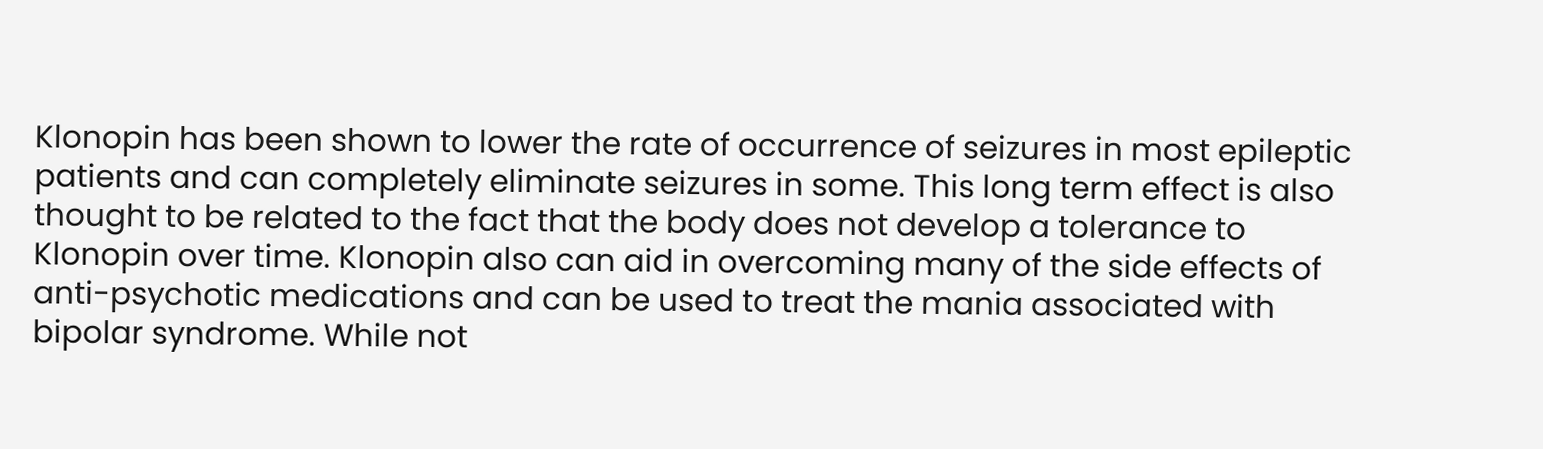Klonopin has been shown to lower the rate of occurrence of seizures in most epileptic patients and can completely eliminate seizures in some. This long term effect is also thought to be related to the fact that the body does not develop a tolerance to Klonopin over time. Klonopin also can aid in overcoming many of the side effects of anti-psychotic medications and can be used to treat the mania associated with bipolar syndrome. While not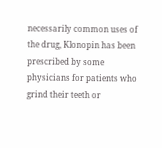necessarily common uses of the drug, Klonopin has been prescribed by some physicians for patients who grind their teeth or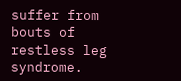suffer from bouts of restless leg syndrome.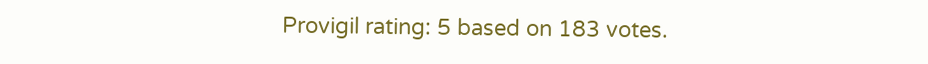Provigil rating: 5 based on 183 votes.